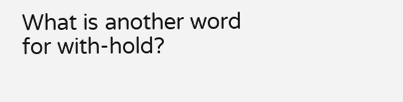What is another word for with-hold?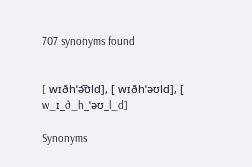707 synonyms found


[ wɪðhˈə͡ʊld], [ wɪðhˈəʊld], [ w_ɪ_ð_h_ˈəʊ_l_d]

Synonyms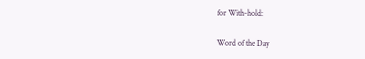for With-hold:

Word of the Day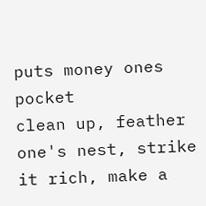puts money ones pocket
clean up, feather one's nest, strike it rich, make a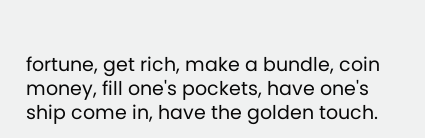fortune, get rich, make a bundle, coin money, fill one's pockets, have one's ship come in, have the golden touch.